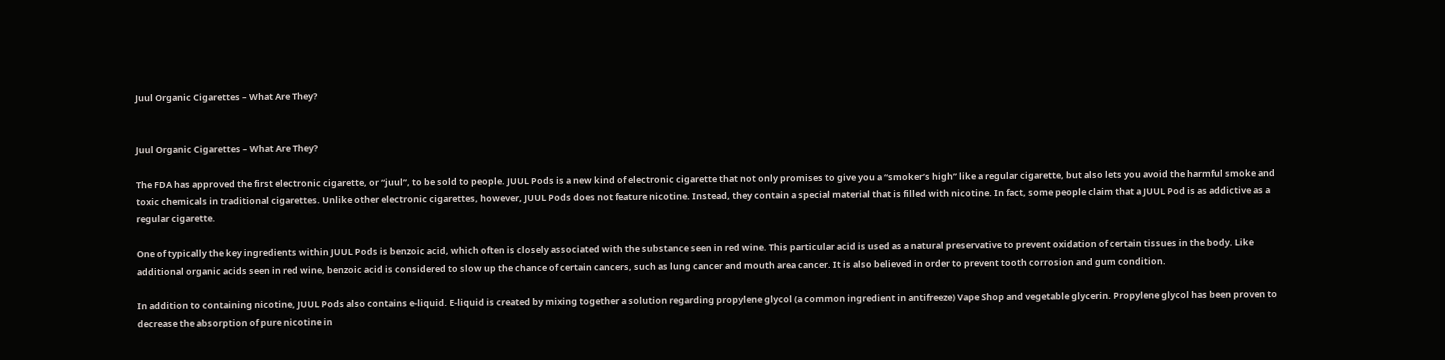Juul Organic Cigarettes – What Are They?


Juul Organic Cigarettes – What Are They?

The FDA has approved the first electronic cigarette, or “juul”, to be sold to people. JUUL Pods is a new kind of electronic cigarette that not only promises to give you a “smoker’s high” like a regular cigarette, but also lets you avoid the harmful smoke and toxic chemicals in traditional cigarettes. Unlike other electronic cigarettes, however, JUUL Pods does not feature nicotine. Instead, they contain a special material that is filled with nicotine. In fact, some people claim that a JUUL Pod is as addictive as a regular cigarette.

One of typically the key ingredients within JUUL Pods is benzoic acid, which often is closely associated with the substance seen in red wine. This particular acid is used as a natural preservative to prevent oxidation of certain tissues in the body. Like additional organic acids seen in red wine, benzoic acid is considered to slow up the chance of certain cancers, such as lung cancer and mouth area cancer. It is also believed in order to prevent tooth corrosion and gum condition.

In addition to containing nicotine, JUUL Pods also contains e-liquid. E-liquid is created by mixing together a solution regarding propylene glycol (a common ingredient in antifreeze) Vape Shop and vegetable glycerin. Propylene glycol has been proven to decrease the absorption of pure nicotine in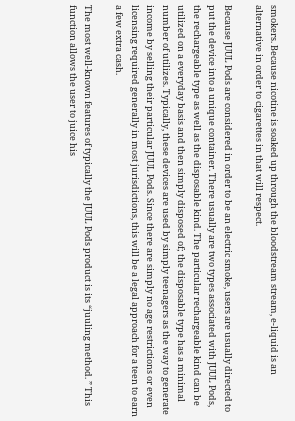smokers. Because nicotine is soaked up through the bloodstream stream, e-liquid is an alternative in order to cigarettes in that will respect.

Because JUUL Pods are considered in order to be an electric smoke, users are usually directed to put the device into a unique container. There usually are two types associated with JUUL Pods, the rechargeable type as well as the disposable kind. The particular rechargeable kind can be utilized on a everyday basis and then simply disposed of; the disposable type has a minimal number of utilizes. Typically, these devices are used by simply teenagers as the way to generate income by selling their particular JUUL Pods. Since there are simply no age restrictions or even licensing required generally in most jurisdictions, this will be a legal approach for a teen to earn a few extra cash.

The most well-known features of typically the JUUL Pods product is its “juuling method. ” This function allows the user to juice his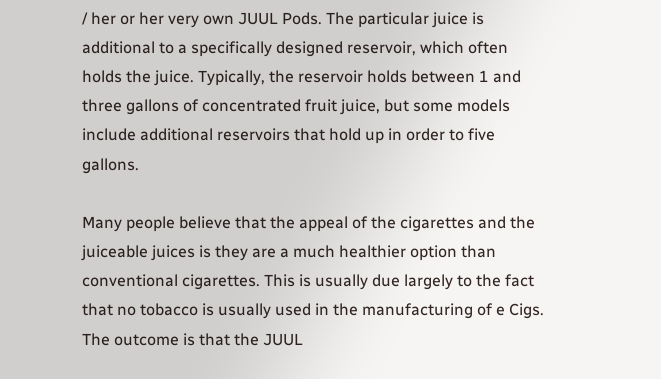/ her or her very own JUUL Pods. The particular juice is additional to a specifically designed reservoir, which often holds the juice. Typically, the reservoir holds between 1 and three gallons of concentrated fruit juice, but some models include additional reservoirs that hold up in order to five gallons.

Many people believe that the appeal of the cigarettes and the juiceable juices is they are a much healthier option than conventional cigarettes. This is usually due largely to the fact that no tobacco is usually used in the manufacturing of e Cigs. The outcome is that the JUUL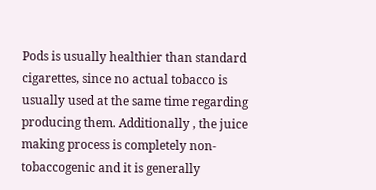Pods is usually healthier than standard cigarettes, since no actual tobacco is usually used at the same time regarding producing them. Additionally , the juice making process is completely non-tobaccogenic and it is generally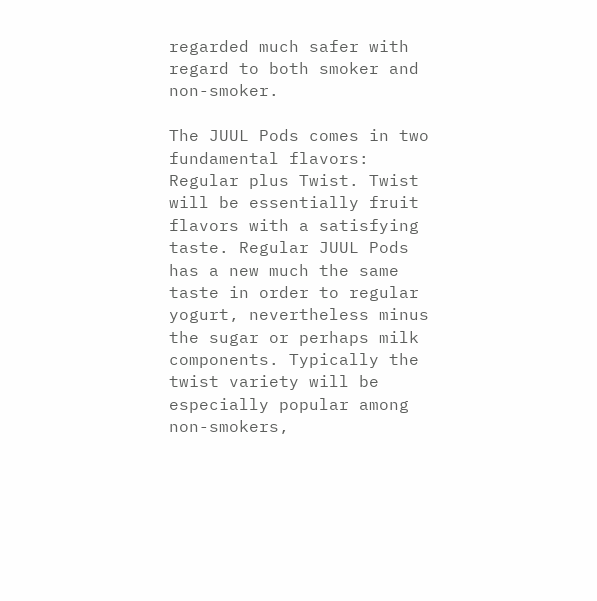regarded much safer with regard to both smoker and non-smoker.

The JUUL Pods comes in two fundamental flavors: Regular plus Twist. Twist will be essentially fruit flavors with a satisfying taste. Regular JUUL Pods has a new much the same taste in order to regular yogurt, nevertheless minus the sugar or perhaps milk components. Typically the twist variety will be especially popular among non-smokers,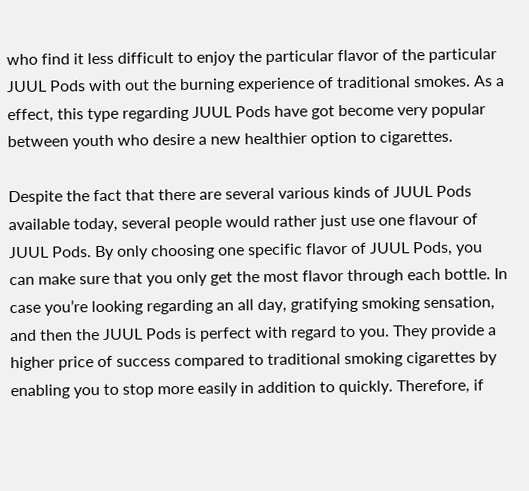who find it less difficult to enjoy the particular flavor of the particular JUUL Pods with out the burning experience of traditional smokes. As a effect, this type regarding JUUL Pods have got become very popular between youth who desire a new healthier option to cigarettes.

Despite the fact that there are several various kinds of JUUL Pods available today, several people would rather just use one flavour of JUUL Pods. By only choosing one specific flavor of JUUL Pods, you can make sure that you only get the most flavor through each bottle. In case you’re looking regarding an all day, gratifying smoking sensation, and then the JUUL Pods is perfect with regard to you. They provide a higher price of success compared to traditional smoking cigarettes by enabling you to stop more easily in addition to quickly. Therefore, if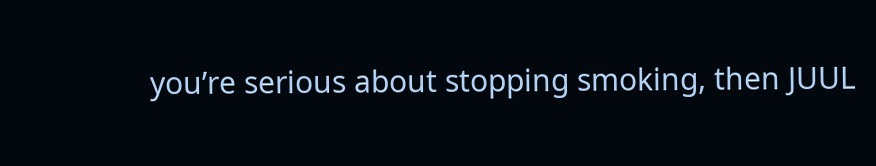you’re serious about stopping smoking, then JUUL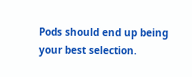Pods should end up being your best selection.